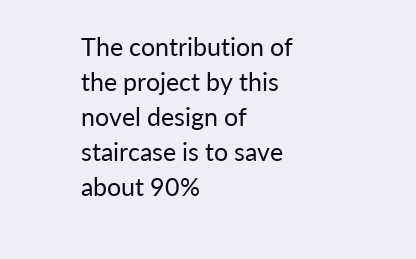The contribution of the project by this novel design of staircase is to save about 90%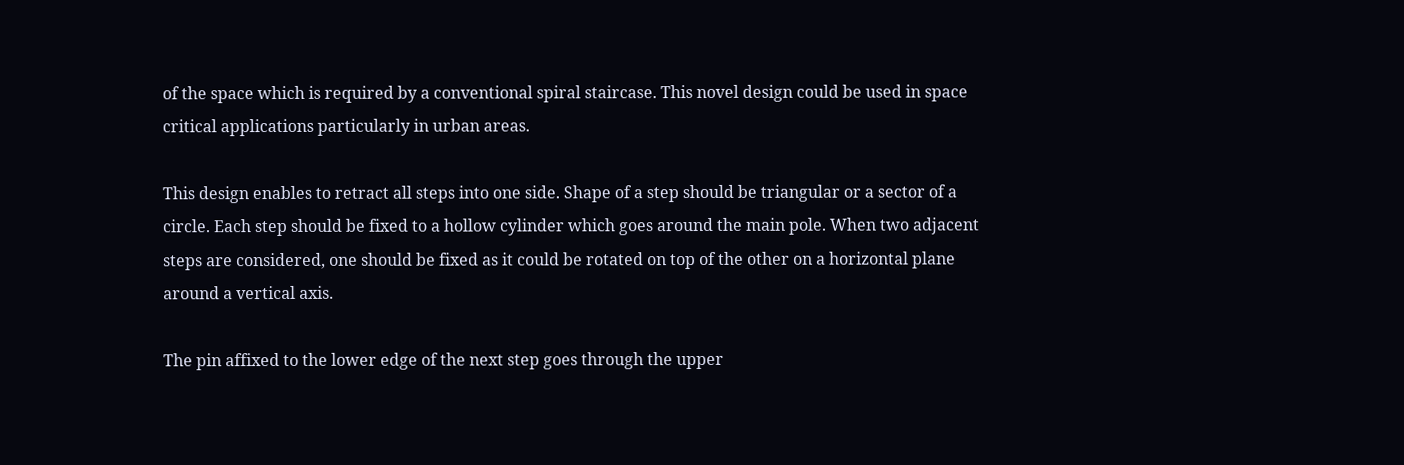of the space which is required by a conventional spiral staircase. This novel design could be used in space critical applications particularly in urban areas.

This design enables to retract all steps into one side. Shape of a step should be triangular or a sector of a circle. Each step should be fixed to a hollow cylinder which goes around the main pole. When two adjacent steps are considered, one should be fixed as it could be rotated on top of the other on a horizontal plane around a vertical axis.

The pin affixed to the lower edge of the next step goes through the upper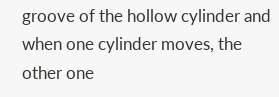groove of the hollow cylinder and when one cylinder moves, the other one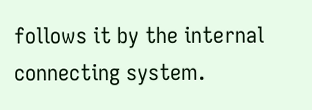follows it by the internal connecting system.